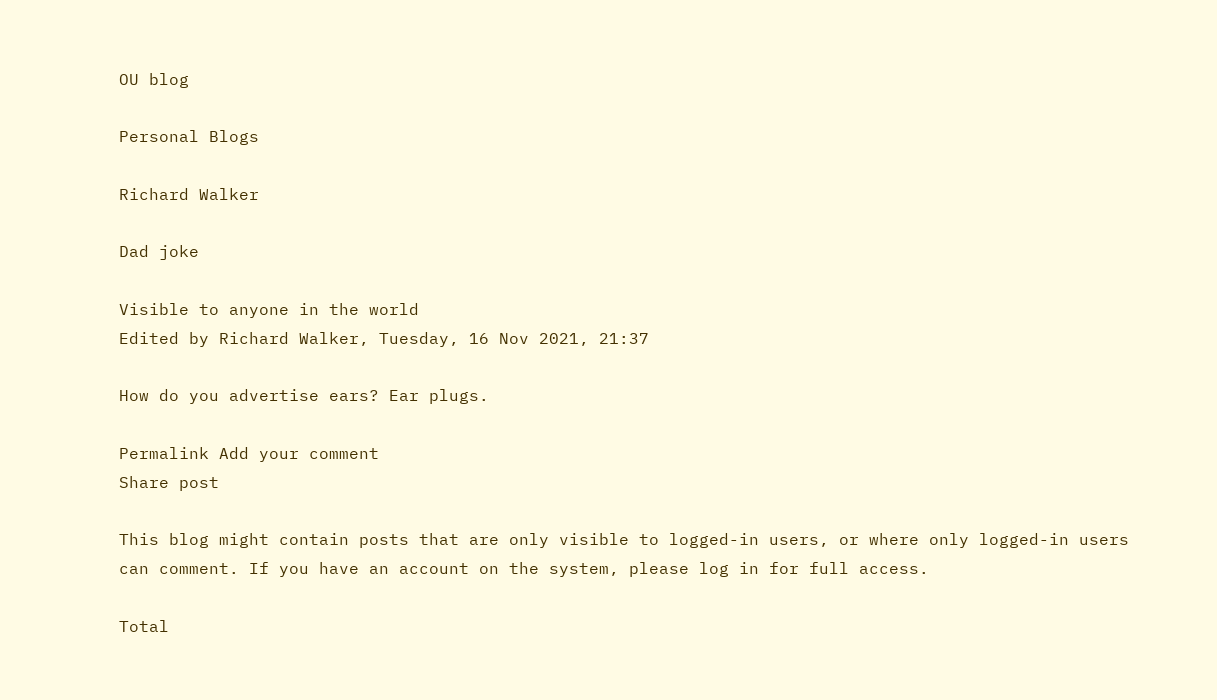OU blog

Personal Blogs

Richard Walker

Dad joke

Visible to anyone in the world
Edited by Richard Walker, Tuesday, 16 Nov 2021, 21:37

How do you advertise ears? Ear plugs.

Permalink Add your comment
Share post

This blog might contain posts that are only visible to logged-in users, or where only logged-in users can comment. If you have an account on the system, please log in for full access.

Total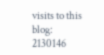visits to this blog: 2130146